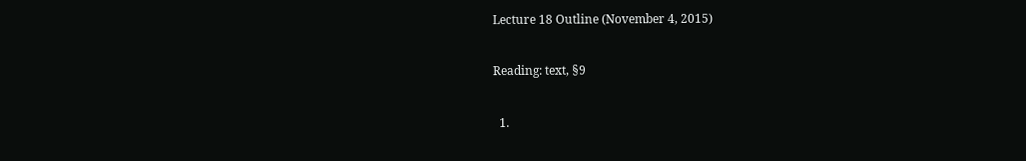Lecture 18 Outline (November 4, 2015)

Reading: text, §9

  1.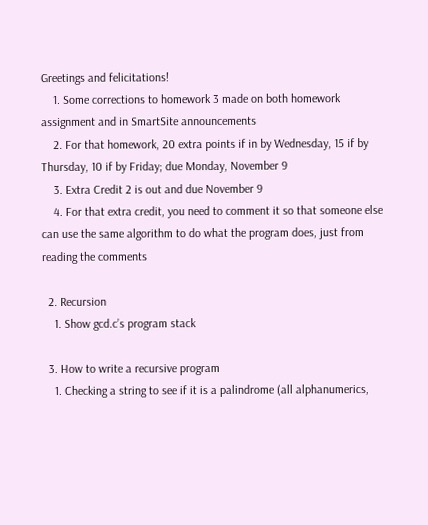Greetings and felicitations!
    1. Some corrections to homework 3 made on both homework assignment and in SmartSite announcements
    2. For that homework, 20 extra points if in by Wednesday, 15 if by Thursday, 10 if by Friday; due Monday, November 9
    3. Extra Credit 2 is out and due November 9
    4. For that extra credit, you need to comment it so that someone else can use the same algorithm to do what the program does, just from reading the comments

  2. Recursion
    1. Show gcd.c’s program stack

  3. How to write a recursive program
    1. Checking a string to see if it is a palindrome (all alphanumerics,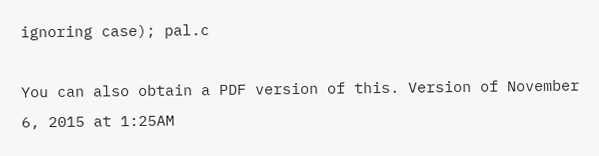ignoring case); pal.c

You can also obtain a PDF version of this. Version of November 6, 2015 at 1:25AM